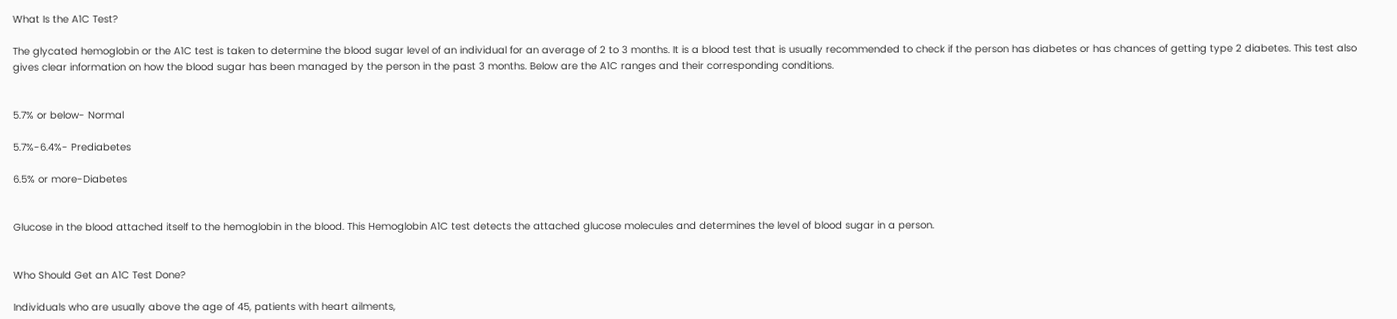What Is the A1C Test?

The glycated hemoglobin or the A1C test is taken to determine the blood sugar level of an individual for an average of 2 to 3 months. It is a blood test that is usually recommended to check if the person has diabetes or has chances of getting type 2 diabetes. This test also gives clear information on how the blood sugar has been managed by the person in the past 3 months. Below are the A1C ranges and their corresponding conditions.


5.7% or below- Normal

5.7%-6.4%- Prediabetes

6.5% or more-Diabetes


Glucose in the blood attached itself to the hemoglobin in the blood. This Hemoglobin A1C test detects the attached glucose molecules and determines the level of blood sugar in a person.


Who Should Get an A1C Test Done?

Individuals who are usually above the age of 45, patients with heart ailments,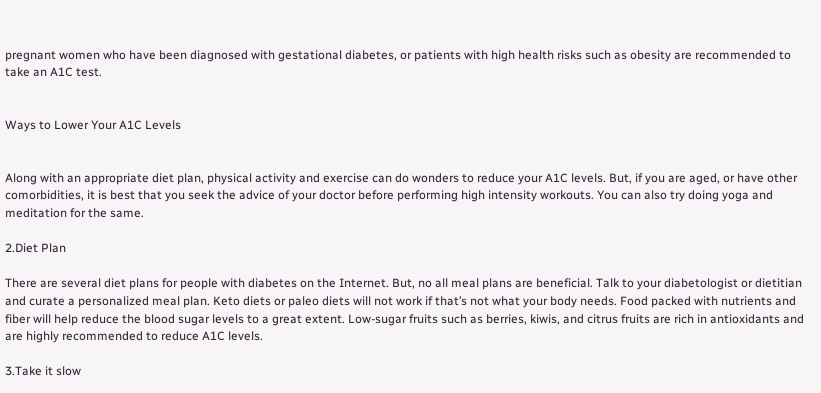pregnant women who have been diagnosed with gestational diabetes, or patients with high health risks such as obesity are recommended to take an A1C test.


Ways to Lower Your A1C Levels


Along with an appropriate diet plan, physical activity and exercise can do wonders to reduce your A1C levels. But, if you are aged, or have other comorbidities, it is best that you seek the advice of your doctor before performing high intensity workouts. You can also try doing yoga and meditation for the same.

2.Diet Plan

There are several diet plans for people with diabetes on the Internet. But, no all meal plans are beneficial. Talk to your diabetologist or dietitian and curate a personalized meal plan. Keto diets or paleo diets will not work if that’s not what your body needs. Food packed with nutrients and fiber will help reduce the blood sugar levels to a great extent. Low-sugar fruits such as berries, kiwis, and citrus fruits are rich in antioxidants and are highly recommended to reduce A1C levels.

3.Take it slow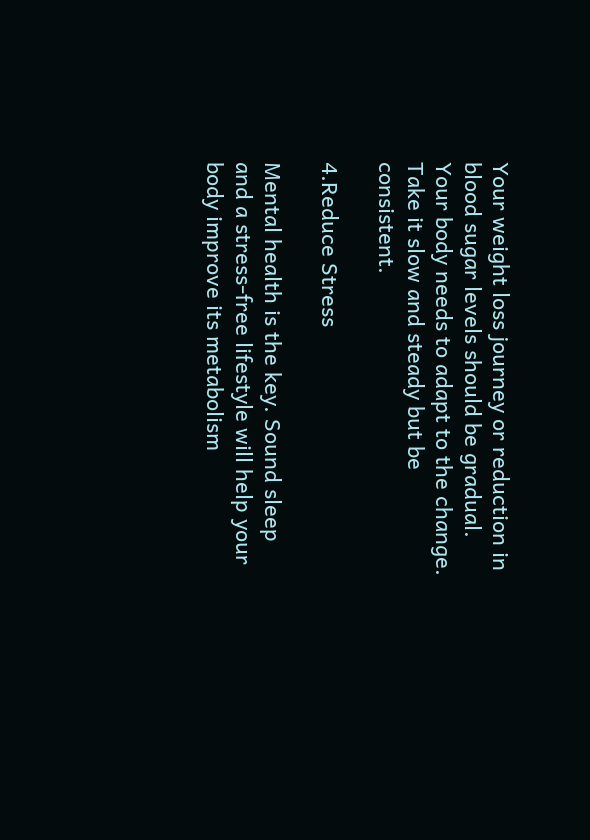Your weight loss journey or reduction in blood sugar levels should be gradual. Your body needs to adapt to the change. Take it slow and steady but be consistent.

4.Reduce Stress

Mental health is the key. Sound sleep and a stress-free lifestyle will help your body improve its metabolism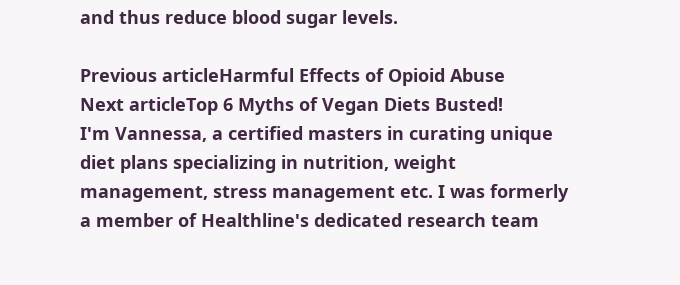and thus reduce blood sugar levels.

Previous articleHarmful Effects of Opioid Abuse
Next articleTop 6 Myths of Vegan Diets Busted!
I'm Vannessa, a certified masters in curating unique diet plans specializing in nutrition, weight management, stress management etc. I was formerly a member of Healthline's dedicated research team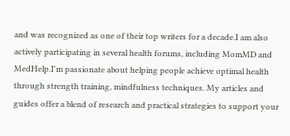and was recognized as one of their top writers for a decade.I am also actively participating in several health forums, including MomMD and MedHelp.I'm passionate about helping people achieve optimal health through strength training, mindfulness techniques. My articles and guides offer a blend of research and practical strategies to support your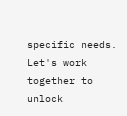specific needs. Let's work together to unlock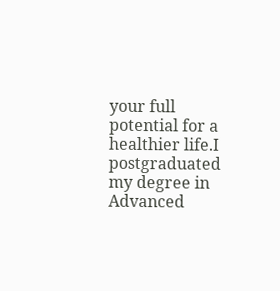your full potential for a healthier life.I postgraduated my degree in Advanced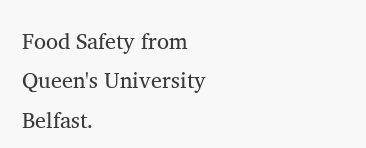Food Safety from Queen's University Belfast.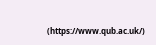(https://www.qub.ac.uk/)